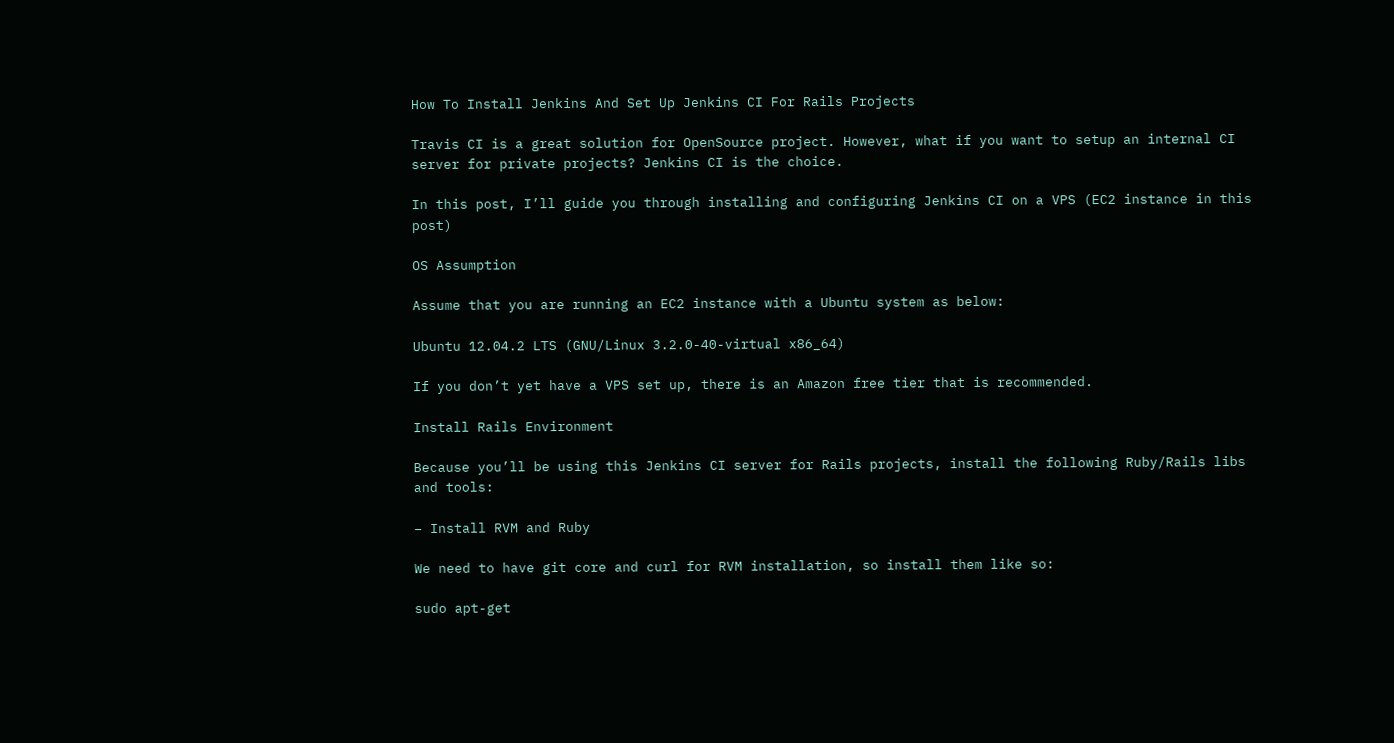How To Install Jenkins And Set Up Jenkins CI For Rails Projects

Travis CI is a great solution for OpenSource project. However, what if you want to setup an internal CI server for private projects? Jenkins CI is the choice.

In this post, I’ll guide you through installing and configuring Jenkins CI on a VPS (EC2 instance in this post)

OS Assumption

Assume that you are running an EC2 instance with a Ubuntu system as below:

Ubuntu 12.04.2 LTS (GNU/Linux 3.2.0-40-virtual x86_64)

If you don’t yet have a VPS set up, there is an Amazon free tier that is recommended.

Install Rails Environment

Because you’ll be using this Jenkins CI server for Rails projects, install the following Ruby/Rails libs and tools:

– Install RVM and Ruby

We need to have git core and curl for RVM installation, so install them like so:

sudo apt-get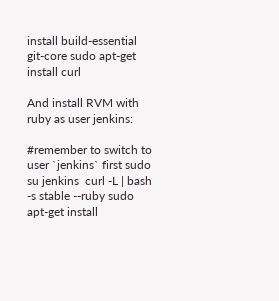install build-essential git-core sudo apt-get install curl

And install RVM with ruby as user jenkins:

#remember to switch to user `jenkins` first sudo su jenkins  curl -L | bash -s stable --ruby sudo apt-get install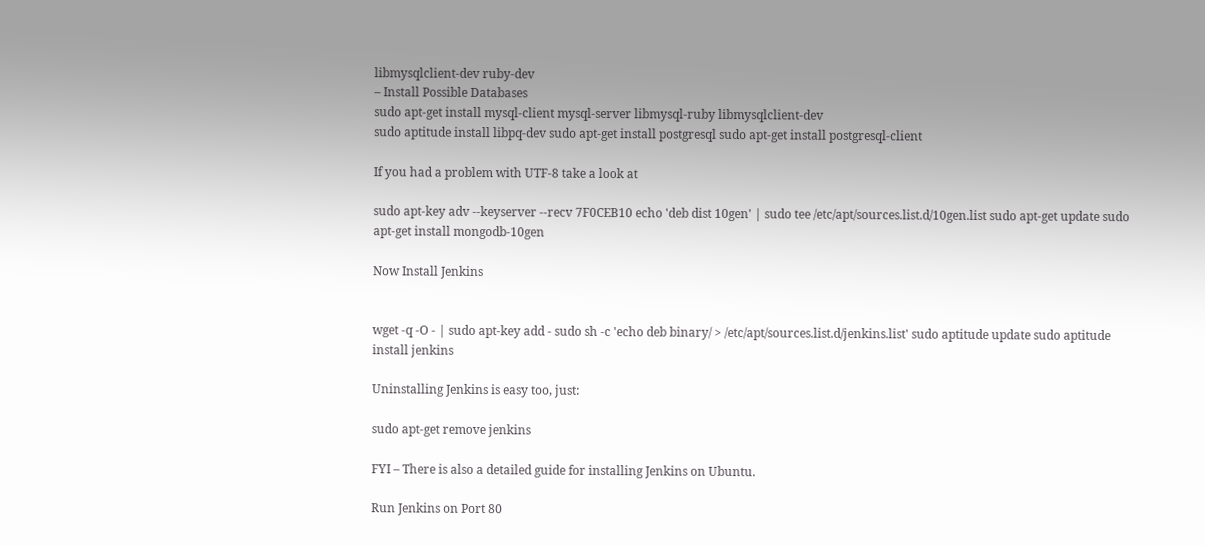libmysqlclient-dev ruby-dev
– Install Possible Databases
sudo apt-get install mysql-client mysql-server libmysql-ruby libmysqlclient-dev
sudo aptitude install libpq-dev sudo apt-get install postgresql sudo apt-get install postgresql-client

If you had a problem with UTF-8 take a look at

sudo apt-key adv --keyserver --recv 7F0CEB10 echo 'deb dist 10gen' | sudo tee /etc/apt/sources.list.d/10gen.list sudo apt-get update sudo apt-get install mongodb-10gen

Now Install Jenkins


wget -q -O - | sudo apt-key add - sudo sh -c 'echo deb binary/ > /etc/apt/sources.list.d/jenkins.list' sudo aptitude update sudo aptitude install jenkins

Uninstalling Jenkins is easy too, just:

sudo apt-get remove jenkins

FYI – There is also a detailed guide for installing Jenkins on Ubuntu.

Run Jenkins on Port 80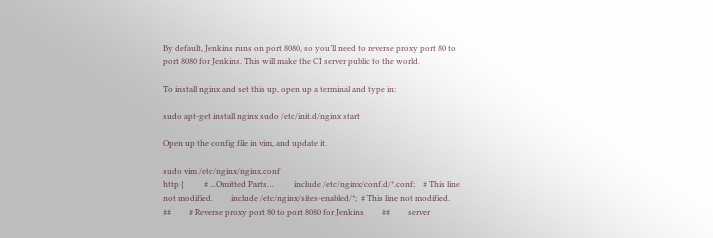By default, Jenkins runs on port 8080, so you’ll need to reverse proxy port 80 to port 8080 for Jenkins. This will make the CI server public to the world.

To install nginx and set this up, open up a terminal and type in:

sudo apt-get install nginx sudo /etc/init.d/nginx start

Open up the config file in vim, and update it.

sudo vim /etc/nginx/nginx.conf
http {          # ...Omitted Parts…          include /etc/nginx/conf.d/*.conf;    # This line not modified.         include /etc/nginx/sites-enabled/*;  # This line not modified.          ##         # Reverse proxy port 80 to port 8080 for Jenkins         ##         server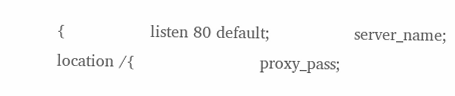{                 listen 80 default;                 server_name;                 location /{                         proxy_pass;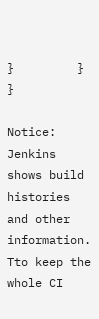}         } }

Notice: Jenkins shows build histories and other information. Tto keep the whole CI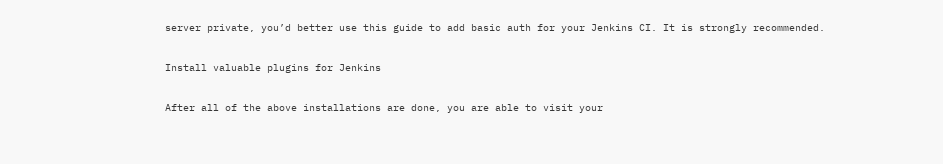server private, you’d better use this guide to add basic auth for your Jenkins CI. It is strongly recommended.

Install valuable plugins for Jenkins

After all of the above installations are done, you are able to visit your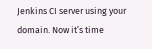Jenkins CI server using your domain. Now it’s time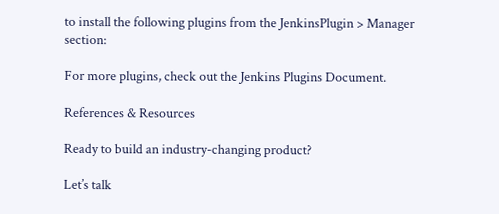to install the following plugins from the JenkinsPlugin > Manager section:

For more plugins, check out the Jenkins Plugins Document.

References & Resources

Ready to build an industry-changing product?

Let’s talk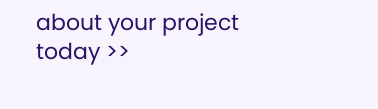about your project today >>